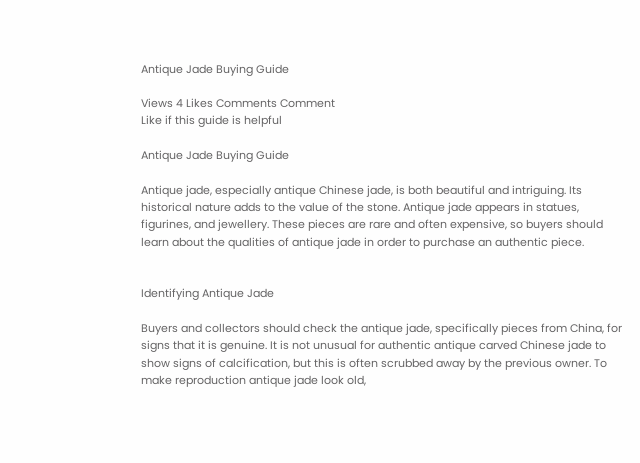Antique Jade Buying Guide

Views 4 Likes Comments Comment
Like if this guide is helpful

Antique Jade Buying Guide

Antique jade, especially antique Chinese jade, is both beautiful and intriguing. Its historical nature adds to the value of the stone. Antique jade appears in statues, figurines, and jewellery. These pieces are rare and often expensive, so buyers should learn about the qualities of antique jade in order to purchase an authentic piece.


Identifying Antique Jade

Buyers and collectors should check the antique jade, specifically pieces from China, for signs that it is genuine. It is not unusual for authentic antique carved Chinese jade to show signs of calcification, but this is often scrubbed away by the previous owner. To make reproduction antique jade look old,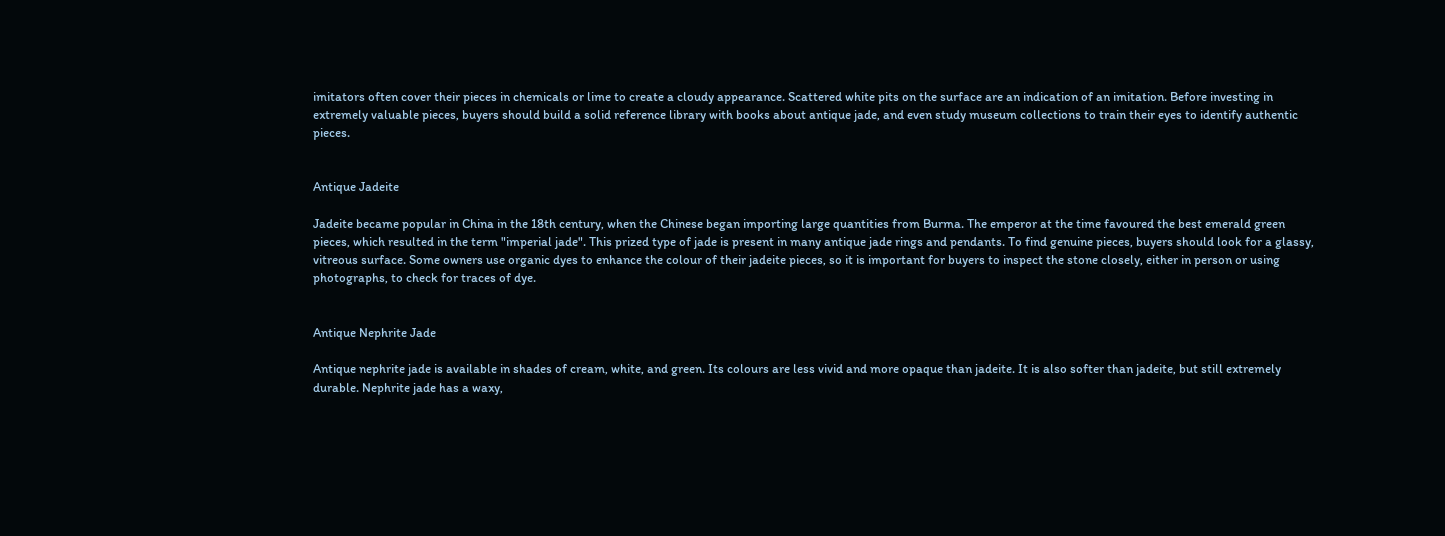imitators often cover their pieces in chemicals or lime to create a cloudy appearance. Scattered white pits on the surface are an indication of an imitation. Before investing in extremely valuable pieces, buyers should build a solid reference library with books about antique jade, and even study museum collections to train their eyes to identify authentic pieces.


Antique Jadeite

Jadeite became popular in China in the 18th century, when the Chinese began importing large quantities from Burma. The emperor at the time favoured the best emerald green pieces, which resulted in the term "imperial jade". This prized type of jade is present in many antique jade rings and pendants. To find genuine pieces, buyers should look for a glassy, vitreous surface. Some owners use organic dyes to enhance the colour of their jadeite pieces, so it is important for buyers to inspect the stone closely, either in person or using photographs, to check for traces of dye.


Antique Nephrite Jade

Antique nephrite jade is available in shades of cream, white, and green. Its colours are less vivid and more opaque than jadeite. It is also softer than jadeite, but still extremely durable. Nephrite jade has a waxy,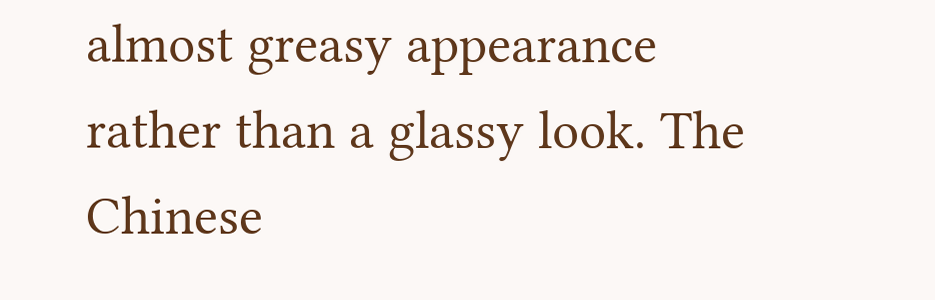almost greasy appearance rather than a glassy look. The Chinese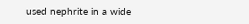used nephrite in a wide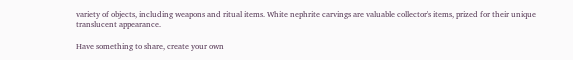variety of objects, including weapons and ritual items. White nephrite carvings are valuable collector's items, prized for their unique translucent appearance.

Have something to share, create your own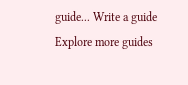guide... Write a guide
Explore more guides